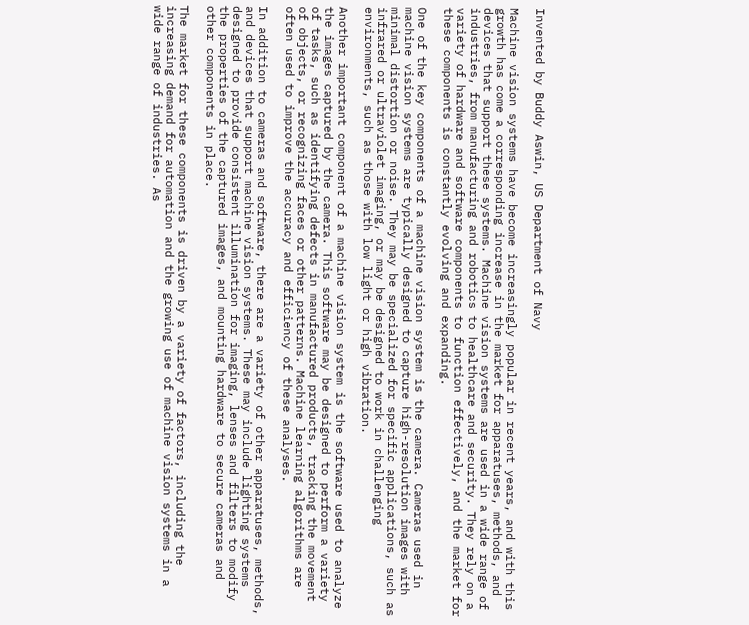Invented by Buddy Aswin, US Department of Navy

Machine vision systems have become increasingly popular in recent years, and with this growth has come a corresponding increase in the market for apparatuses, methods, and devices that support these systems. Machine vision systems are used in a wide range of industries, from manufacturing and robotics to healthcare and security. They rely on a variety of hardware and software components to function effectively, and the market for these components is constantly evolving and expanding.

One of the key components of a machine vision system is the camera. Cameras used in machine vision systems are typically designed to capture high-resolution images with minimal distortion or noise. They may be specialized for specific applications, such as infrared or ultraviolet imaging, or may be designed to work in challenging environments, such as those with low light or high vibration.

Another important component of a machine vision system is the software used to analyze the images captured by the camera. This software may be designed to perform a variety of tasks, such as identifying defects in manufactured products, tracking the movement of objects, or recognizing faces or other patterns. Machine learning algorithms are often used to improve the accuracy and efficiency of these analyses.

In addition to cameras and software, there are a variety of other apparatuses, methods, and devices that support machine vision systems. These may include lighting systems designed to provide consistent illumination for imaging, lenses and filters to modify the properties of the captured images, and mounting hardware to secure cameras and other components in place.

The market for these components is driven by a variety of factors, including the increasing demand for automation and the growing use of machine vision systems in a wide range of industries. As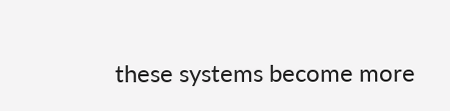these systems become more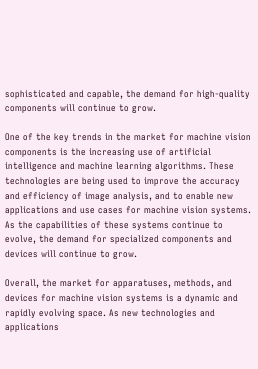sophisticated and capable, the demand for high-quality components will continue to grow.

One of the key trends in the market for machine vision components is the increasing use of artificial intelligence and machine learning algorithms. These technologies are being used to improve the accuracy and efficiency of image analysis, and to enable new applications and use cases for machine vision systems. As the capabilities of these systems continue to evolve, the demand for specialized components and devices will continue to grow.

Overall, the market for apparatuses, methods, and devices for machine vision systems is a dynamic and rapidly evolving space. As new technologies and applications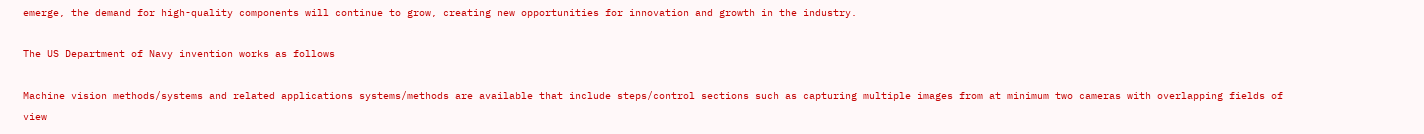emerge, the demand for high-quality components will continue to grow, creating new opportunities for innovation and growth in the industry.

The US Department of Navy invention works as follows

Machine vision methods/systems and related applications systems/methods are available that include steps/control sections such as capturing multiple images from at minimum two cameras with overlapping fields of view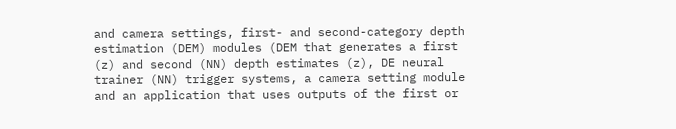and camera settings, first- and second-category depth estimation (DEM) modules (DEM that generates a first (z) and second (NN) depth estimates (z), DE neural trainer (NN) trigger systems, a camera setting module and an application that uses outputs of the first or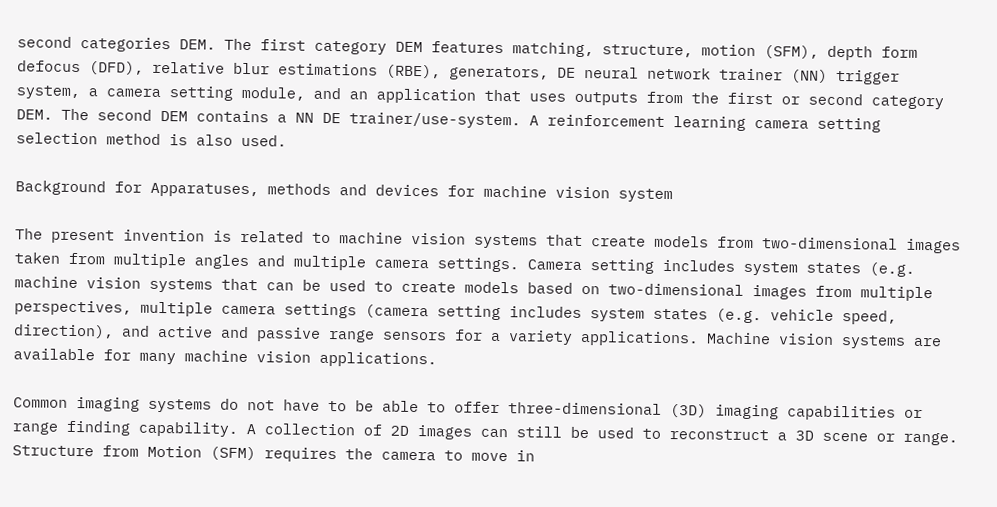second categories DEM. The first category DEM features matching, structure, motion (SFM), depth form defocus (DFD), relative blur estimations (RBE), generators, DE neural network trainer (NN) trigger system, a camera setting module, and an application that uses outputs from the first or second category DEM. The second DEM contains a NN DE trainer/use-system. A reinforcement learning camera setting selection method is also used.

Background for Apparatuses, methods and devices for machine vision system

The present invention is related to machine vision systems that create models from two-dimensional images taken from multiple angles and multiple camera settings. Camera setting includes system states (e.g. machine vision systems that can be used to create models based on two-dimensional images from multiple perspectives, multiple camera settings (camera setting includes system states (e.g. vehicle speed, direction), and active and passive range sensors for a variety applications. Machine vision systems are available for many machine vision applications.

Common imaging systems do not have to be able to offer three-dimensional (3D) imaging capabilities or range finding capability. A collection of 2D images can still be used to reconstruct a 3D scene or range. Structure from Motion (SFM) requires the camera to move in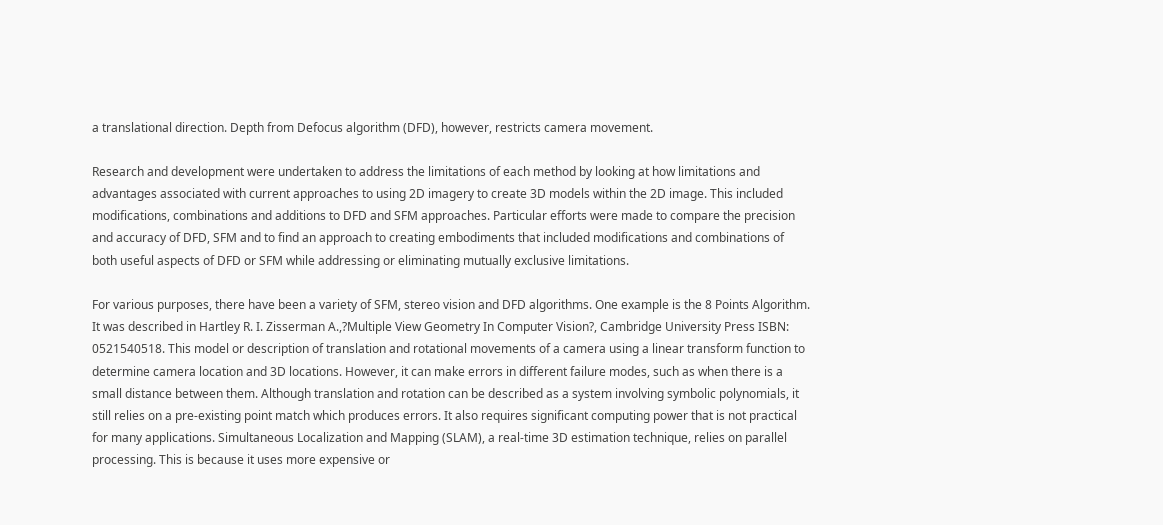a translational direction. Depth from Defocus algorithm (DFD), however, restricts camera movement.

Research and development were undertaken to address the limitations of each method by looking at how limitations and advantages associated with current approaches to using 2D imagery to create 3D models within the 2D image. This included modifications, combinations and additions to DFD and SFM approaches. Particular efforts were made to compare the precision and accuracy of DFD, SFM and to find an approach to creating embodiments that included modifications and combinations of both useful aspects of DFD or SFM while addressing or eliminating mutually exclusive limitations.

For various purposes, there have been a variety of SFM, stereo vision and DFD algorithms. One example is the 8 Points Algorithm. It was described in Hartley R. I. Zisserman A.,?Multiple View Geometry In Computer Vision?, Cambridge University Press ISBN: 0521540518. This model or description of translation and rotational movements of a camera using a linear transform function to determine camera location and 3D locations. However, it can make errors in different failure modes, such as when there is a small distance between them. Although translation and rotation can be described as a system involving symbolic polynomials, it still relies on a pre-existing point match which produces errors. It also requires significant computing power that is not practical for many applications. Simultaneous Localization and Mapping (SLAM), a real-time 3D estimation technique, relies on parallel processing. This is because it uses more expensive or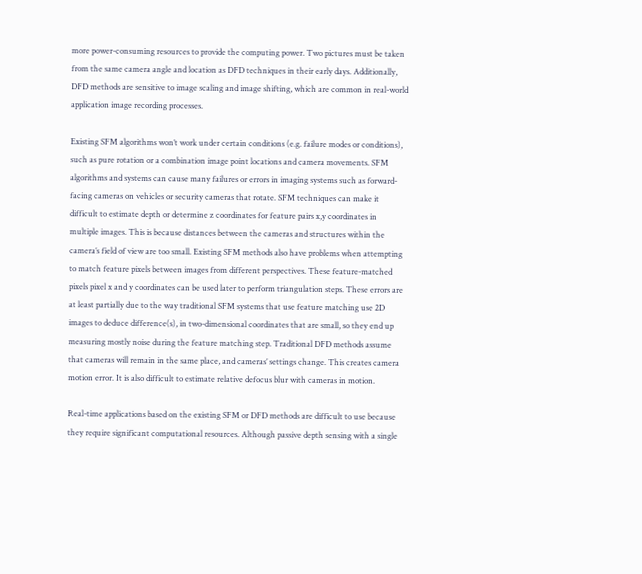more power-consuming resources to provide the computing power. Two pictures must be taken from the same camera angle and location as DFD techniques in their early days. Additionally, DFD methods are sensitive to image scaling and image shifting, which are common in real-world application image recording processes.

Existing SFM algorithms won’t work under certain conditions (e.g. failure modes or conditions), such as pure rotation or a combination image point locations and camera movements. SFM algorithms and systems can cause many failures or errors in imaging systems such as forward-facing cameras on vehicles or security cameras that rotate. SFM techniques can make it difficult to estimate depth or determine z coordinates for feature pairs x,y coordinates in multiple images. This is because distances between the cameras and structures within the camera’s field of view are too small. Existing SFM methods also have problems when attempting to match feature pixels between images from different perspectives. These feature-matched pixels pixel x and y coordinates can be used later to perform triangulation steps. These errors are at least partially due to the way traditional SFM systems that use feature matching use 2D images to deduce difference(s), in two-dimensional coordinates that are small, so they end up measuring mostly noise during the feature matching step. Traditional DFD methods assume that cameras will remain in the same place, and cameras’ settings change. This creates camera motion error. It is also difficult to estimate relative defocus blur with cameras in motion.

Real-time applications based on the existing SFM or DFD methods are difficult to use because they require significant computational resources. Although passive depth sensing with a single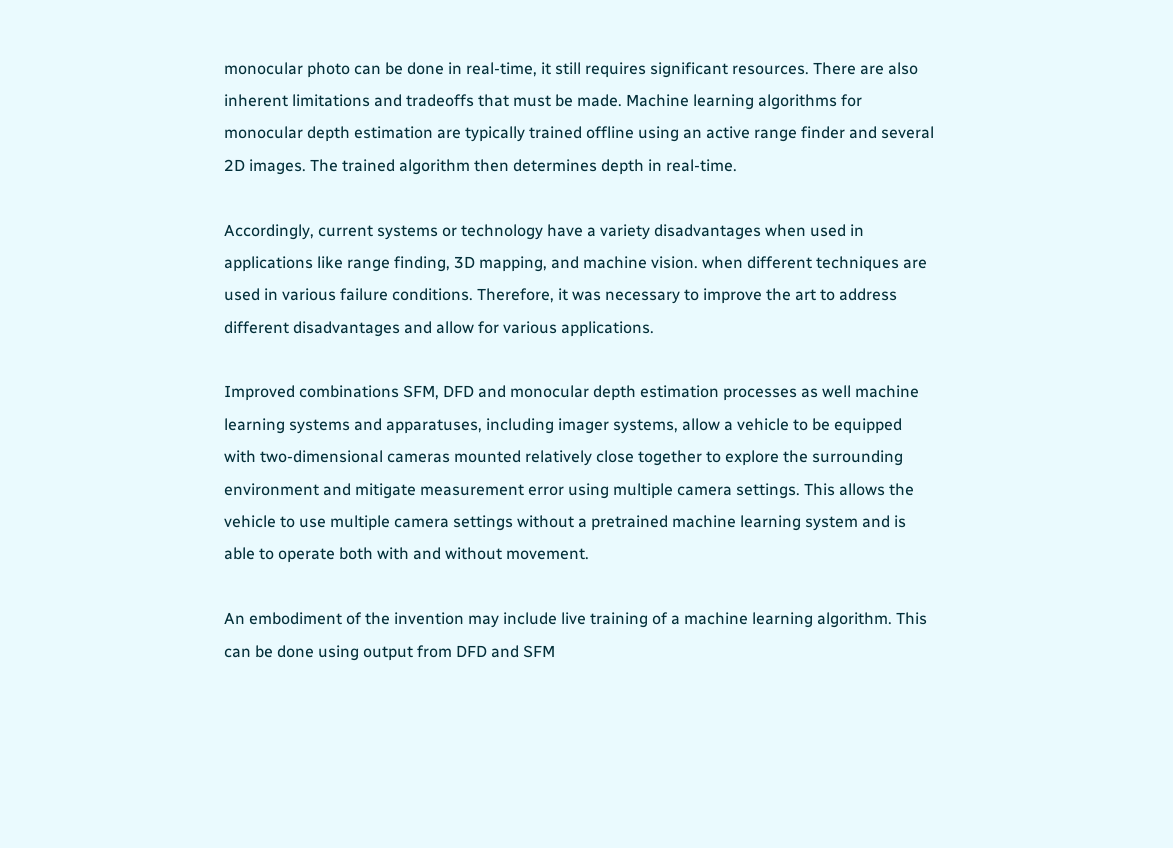monocular photo can be done in real-time, it still requires significant resources. There are also inherent limitations and tradeoffs that must be made. Machine learning algorithms for monocular depth estimation are typically trained offline using an active range finder and several 2D images. The trained algorithm then determines depth in real-time.

Accordingly, current systems or technology have a variety disadvantages when used in applications like range finding, 3D mapping, and machine vision. when different techniques are used in various failure conditions. Therefore, it was necessary to improve the art to address different disadvantages and allow for various applications.

Improved combinations SFM, DFD and monocular depth estimation processes as well machine learning systems and apparatuses, including imager systems, allow a vehicle to be equipped with two-dimensional cameras mounted relatively close together to explore the surrounding environment and mitigate measurement error using multiple camera settings. This allows the vehicle to use multiple camera settings without a pretrained machine learning system and is able to operate both with and without movement.

An embodiment of the invention may include live training of a machine learning algorithm. This can be done using output from DFD and SFM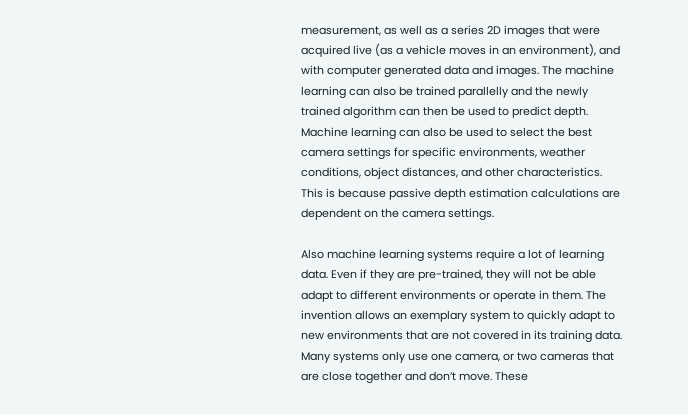measurement, as well as a series 2D images that were acquired live (as a vehicle moves in an environment), and with computer generated data and images. The machine learning can also be trained parallelly and the newly trained algorithm can then be used to predict depth. Machine learning can also be used to select the best camera settings for specific environments, weather conditions, object distances, and other characteristics. This is because passive depth estimation calculations are dependent on the camera settings.

Also machine learning systems require a lot of learning data. Even if they are pre-trained, they will not be able adapt to different environments or operate in them. The invention allows an exemplary system to quickly adapt to new environments that are not covered in its training data. Many systems only use one camera, or two cameras that are close together and don’t move. These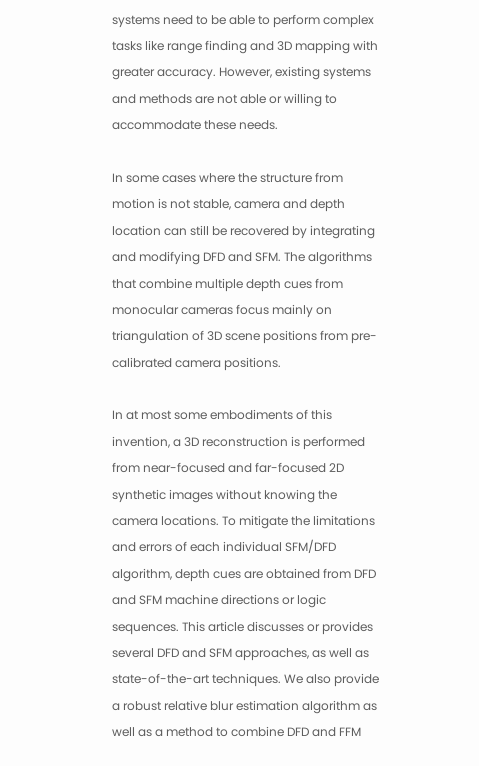systems need to be able to perform complex tasks like range finding and 3D mapping with greater accuracy. However, existing systems and methods are not able or willing to accommodate these needs.

In some cases where the structure from motion is not stable, camera and depth location can still be recovered by integrating and modifying DFD and SFM. The algorithms that combine multiple depth cues from monocular cameras focus mainly on triangulation of 3D scene positions from pre-calibrated camera positions.

In at most some embodiments of this invention, a 3D reconstruction is performed from near-focused and far-focused 2D synthetic images without knowing the camera locations. To mitigate the limitations and errors of each individual SFM/DFD algorithm, depth cues are obtained from DFD and SFM machine directions or logic sequences. This article discusses or provides several DFD and SFM approaches, as well as state-of-the-art techniques. We also provide a robust relative blur estimation algorithm as well as a method to combine DFD and FFM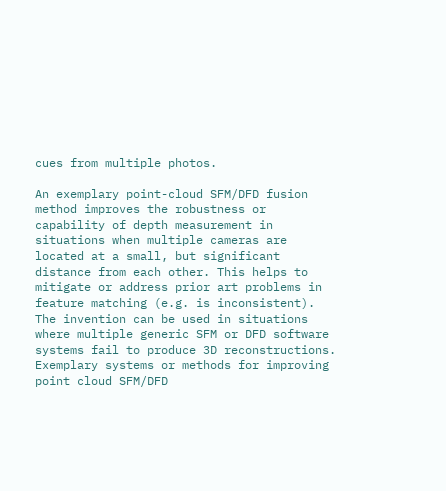cues from multiple photos.

An exemplary point-cloud SFM/DFD fusion method improves the robustness or capability of depth measurement in situations when multiple cameras are located at a small, but significant distance from each other. This helps to mitigate or address prior art problems in feature matching (e.g. is inconsistent). The invention can be used in situations where multiple generic SFM or DFD software systems fail to produce 3D reconstructions. Exemplary systems or methods for improving point cloud SFM/DFD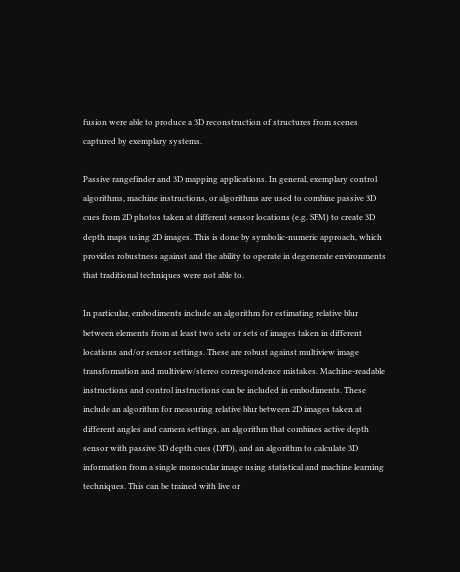fusion were able to produce a 3D reconstruction of structures from scenes captured by exemplary systems.

Passive rangefinder and 3D mapping applications. In general, exemplary control algorithms, machine instructions, or algorithms are used to combine passive 3D cues from 2D photos taken at different sensor locations (e.g. SFM) to create 3D depth maps using 2D images. This is done by symbolic-numeric approach, which provides robustness against and the ability to operate in degenerate environments that traditional techniques were not able to.

In particular, embodiments include an algorithm for estimating relative blur between elements from at least two sets or sets of images taken in different locations and/or sensor settings. These are robust against multiview image transformation and multiview/stereo correspondence mistakes. Machine-readable instructions and control instructions can be included in embodiments. These include an algorithm for measuring relative blur between 2D images taken at different angles and camera settings, an algorithm that combines active depth sensor with passive 3D depth cues (DFD), and an algorithm to calculate 3D information from a single monocular image using statistical and machine learning techniques. This can be trained with live or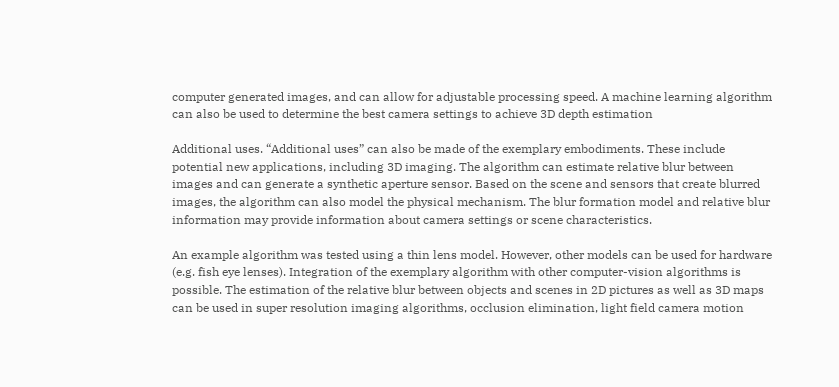computer generated images, and can allow for adjustable processing speed. A machine learning algorithm can also be used to determine the best camera settings to achieve 3D depth estimation

Additional uses. “Additional uses” can also be made of the exemplary embodiments. These include potential new applications, including 3D imaging. The algorithm can estimate relative blur between images and can generate a synthetic aperture sensor. Based on the scene and sensors that create blurred images, the algorithm can also model the physical mechanism. The blur formation model and relative blur information may provide information about camera settings or scene characteristics.

An example algorithm was tested using a thin lens model. However, other models can be used for hardware (e.g. fish eye lenses). Integration of the exemplary algorithm with other computer-vision algorithms is possible. The estimation of the relative blur between objects and scenes in 2D pictures as well as 3D maps can be used in super resolution imaging algorithms, occlusion elimination, light field camera motion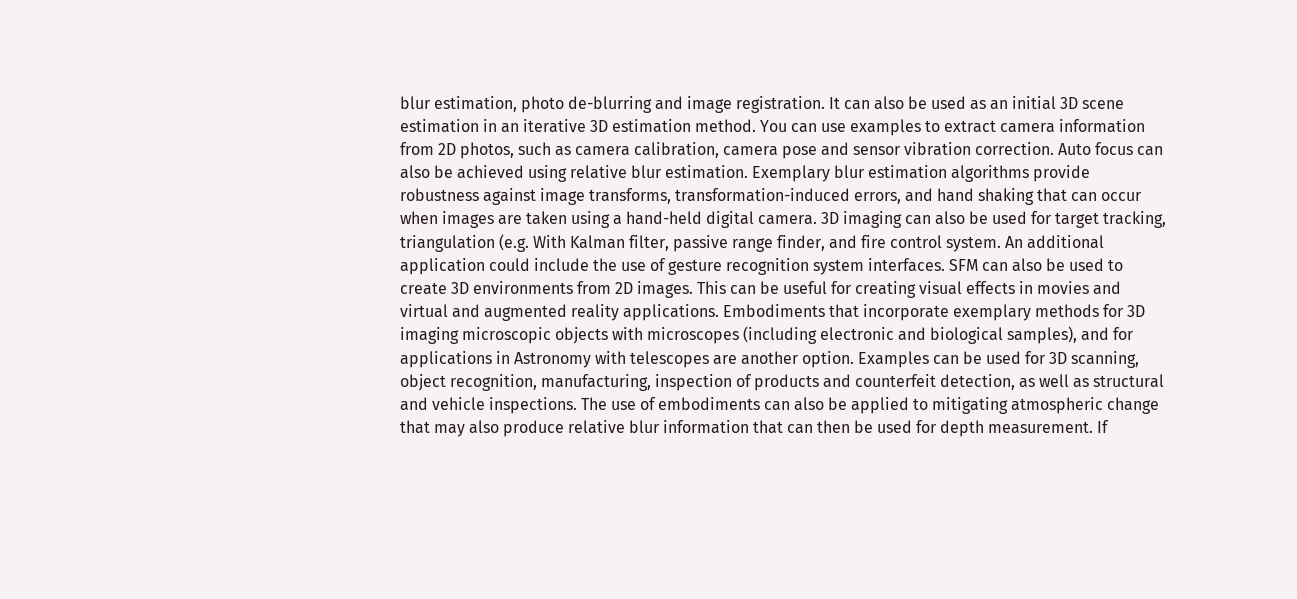blur estimation, photo de-blurring and image registration. It can also be used as an initial 3D scene estimation in an iterative 3D estimation method. You can use examples to extract camera information from 2D photos, such as camera calibration, camera pose and sensor vibration correction. Auto focus can also be achieved using relative blur estimation. Exemplary blur estimation algorithms provide robustness against image transforms, transformation-induced errors, and hand shaking that can occur when images are taken using a hand-held digital camera. 3D imaging can also be used for target tracking, triangulation (e.g. With Kalman filter, passive range finder, and fire control system. An additional application could include the use of gesture recognition system interfaces. SFM can also be used to create 3D environments from 2D images. This can be useful for creating visual effects in movies and virtual and augmented reality applications. Embodiments that incorporate exemplary methods for 3D imaging microscopic objects with microscopes (including electronic and biological samples), and for applications in Astronomy with telescopes are another option. Examples can be used for 3D scanning, object recognition, manufacturing, inspection of products and counterfeit detection, as well as structural and vehicle inspections. The use of embodiments can also be applied to mitigating atmospheric change that may also produce relative blur information that can then be used for depth measurement. If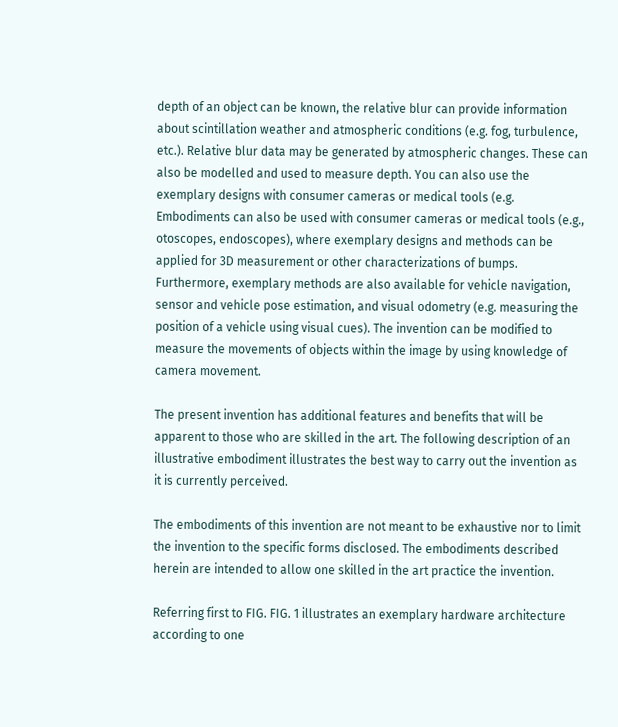depth of an object can be known, the relative blur can provide information about scintillation weather and atmospheric conditions (e.g. fog, turbulence, etc.). Relative blur data may be generated by atmospheric changes. These can also be modelled and used to measure depth. You can also use the exemplary designs with consumer cameras or medical tools (e.g. Embodiments can also be used with consumer cameras or medical tools (e.g., otoscopes, endoscopes), where exemplary designs and methods can be applied for 3D measurement or other characterizations of bumps. Furthermore, exemplary methods are also available for vehicle navigation, sensor and vehicle pose estimation, and visual odometry (e.g. measuring the position of a vehicle using visual cues). The invention can be modified to measure the movements of objects within the image by using knowledge of camera movement.

The present invention has additional features and benefits that will be apparent to those who are skilled in the art. The following description of an illustrative embodiment illustrates the best way to carry out the invention as it is currently perceived.

The embodiments of this invention are not meant to be exhaustive nor to limit the invention to the specific forms disclosed. The embodiments described herein are intended to allow one skilled in the art practice the invention.

Referring first to FIG. FIG. 1 illustrates an exemplary hardware architecture according to one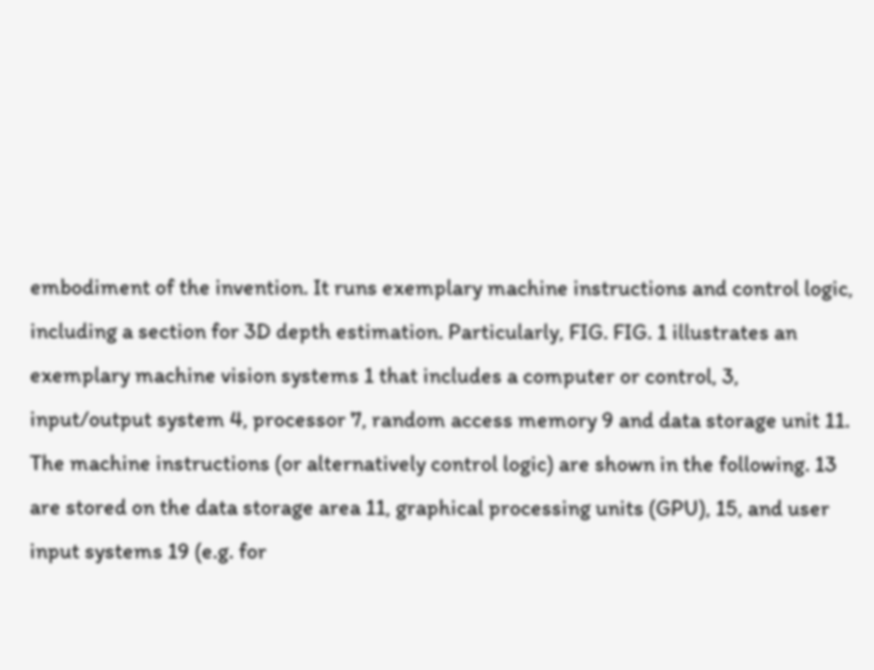embodiment of the invention. It runs exemplary machine instructions and control logic, including a section for 3D depth estimation. Particularly, FIG. FIG. 1 illustrates an exemplary machine vision systems 1 that includes a computer or control, 3, input/output system 4, processor 7, random access memory 9 and data storage unit 11. The machine instructions (or alternatively control logic) are shown in the following. 13 are stored on the data storage area 11, graphical processing units (GPU), 15, and user input systems 19 (e.g. for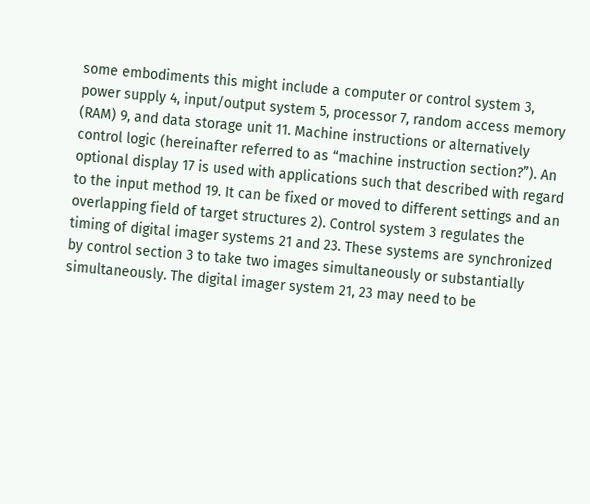some embodiments this might include a computer or control system 3, power supply 4, input/output system 5, processor 7, random access memory (RAM) 9, and data storage unit 11. Machine instructions or alternatively control logic (hereinafter referred to as “machine instruction section?”). An optional display 17 is used with applications such that described with regard to the input method 19. It can be fixed or moved to different settings and an overlapping field of target structures 2). Control system 3 regulates the timing of digital imager systems 21 and 23. These systems are synchronized by control section 3 to take two images simultaneously or substantially simultaneously. The digital imager system 21, 23 may need to be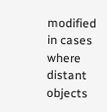modified in cases where distant objects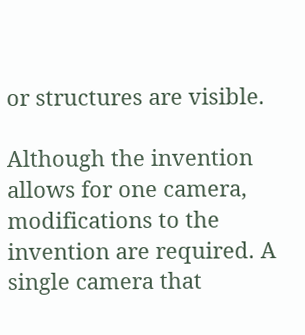or structures are visible.

Although the invention allows for one camera, modifications to the invention are required. A single camera that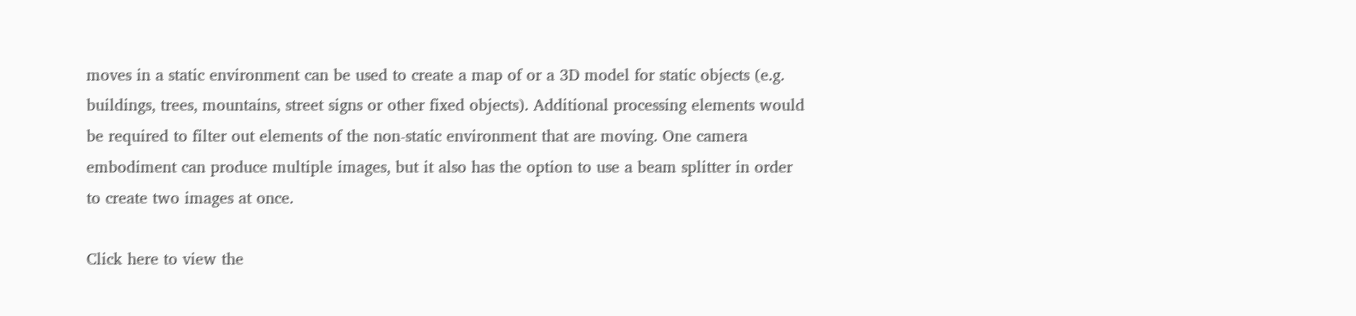moves in a static environment can be used to create a map of or a 3D model for static objects (e.g. buildings, trees, mountains, street signs or other fixed objects). Additional processing elements would be required to filter out elements of the non-static environment that are moving. One camera embodiment can produce multiple images, but it also has the option to use a beam splitter in order to create two images at once.

Click here to view the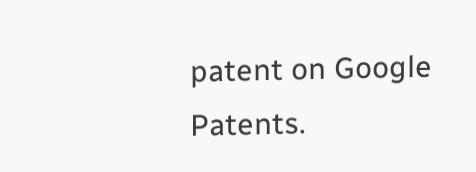patent on Google Patents.